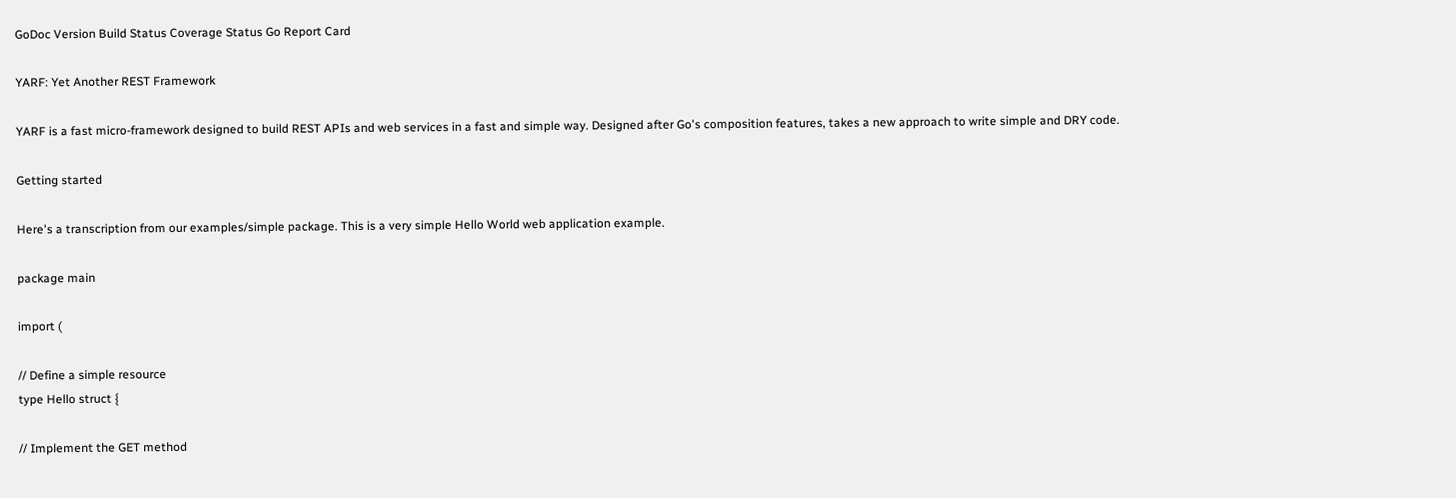GoDoc Version Build Status Coverage Status Go Report Card

YARF: Yet Another REST Framework

YARF is a fast micro-framework designed to build REST APIs and web services in a fast and simple way. Designed after Go's composition features, takes a new approach to write simple and DRY code.

Getting started

Here's a transcription from our examples/simple package. This is a very simple Hello World web application example.

package main

import (

// Define a simple resource
type Hello struct {

// Implement the GET method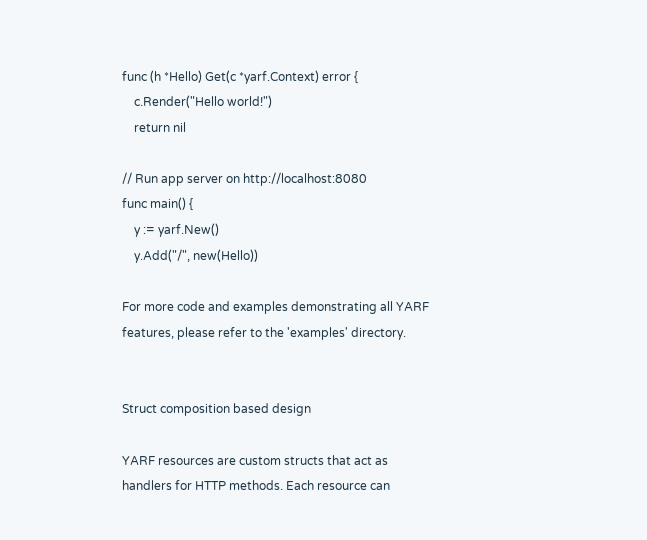func (h *Hello) Get(c *yarf.Context) error {
    c.Render("Hello world!")
    return nil

// Run app server on http://localhost:8080
func main() {
    y := yarf.New()
    y.Add("/", new(Hello))

For more code and examples demonstrating all YARF features, please refer to the 'examples' directory.


Struct composition based design

YARF resources are custom structs that act as handlers for HTTP methods. Each resource can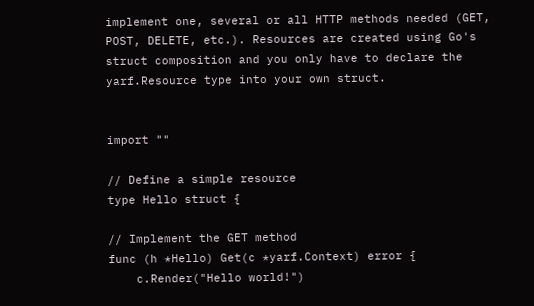implement one, several or all HTTP methods needed (GET, POST, DELETE, etc.). Resources are created using Go's struct composition and you only have to declare the yarf.Resource type into your own struct.


import ""

// Define a simple resource
type Hello struct {

// Implement the GET method
func (h *Hello) Get(c *yarf.Context) error {
    c.Render("Hello world!")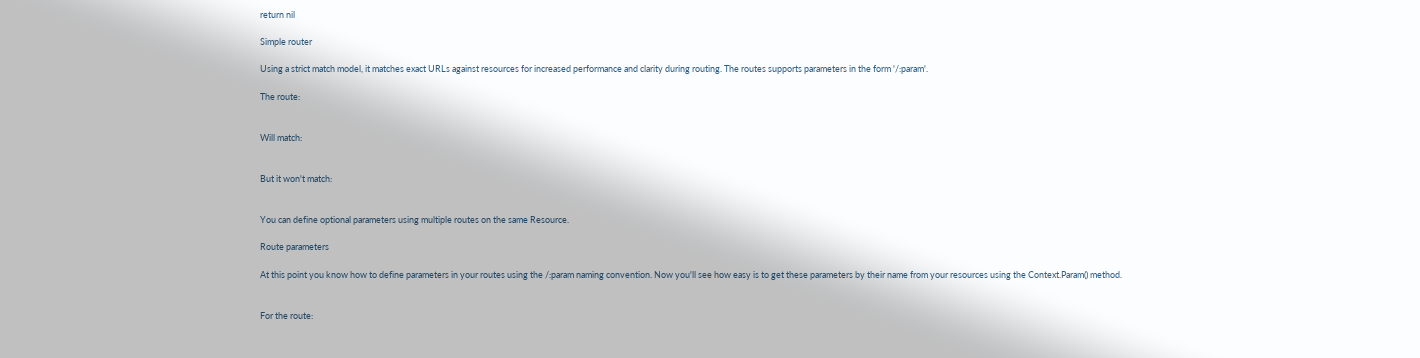return nil

Simple router

Using a strict match model, it matches exact URLs against resources for increased performance and clarity during routing. The routes supports parameters in the form '/:param'.

The route:


Will match:


But it won't match:


You can define optional parameters using multiple routes on the same Resource.

Route parameters

At this point you know how to define parameters in your routes using the /:param naming convention. Now you'll see how easy is to get these parameters by their name from your resources using the Context.Param() method.


For the route: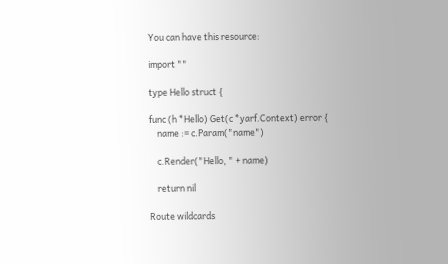You can have this resource:

import ""

type Hello struct {

func (h *Hello) Get(c *yarf.Context) error {
    name := c.Param("name")

    c.Render("Hello, " + name)

    return nil

Route wildcards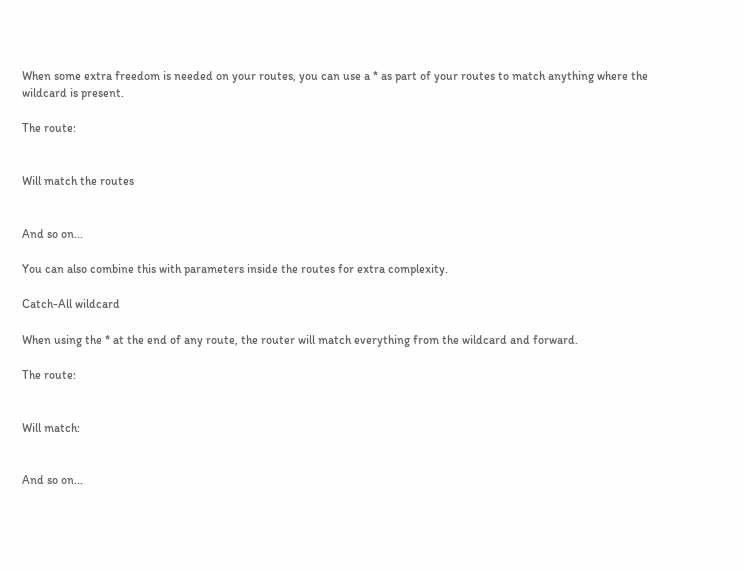When some extra freedom is needed on your routes, you can use a * as part of your routes to match anything where the wildcard is present.

The route:


Will match the routes


And so on...

You can also combine this with parameters inside the routes for extra complexity.

Catch-All wildcard

When using the * at the end of any route, the router will match everything from the wildcard and forward.

The route:


Will match:


And so on...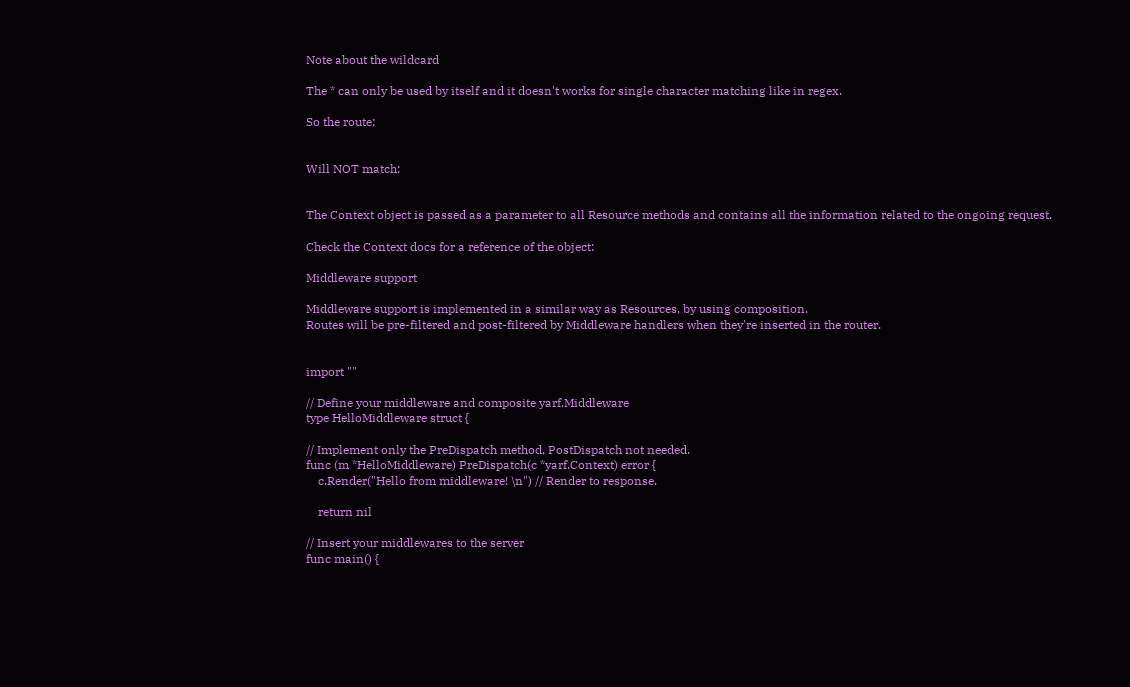Note about the wildcard

The * can only be used by itself and it doesn't works for single character matching like in regex.

So the route:


Will NOT match:


The Context object is passed as a parameter to all Resource methods and contains all the information related to the ongoing request.

Check the Context docs for a reference of the object:

Middleware support

Middleware support is implemented in a similar way as Resources, by using composition.
Routes will be pre-filtered and post-filtered by Middleware handlers when they're inserted in the router.


import ""

// Define your middleware and composite yarf.Middleware
type HelloMiddleware struct {

// Implement only the PreDispatch method, PostDispatch not needed.
func (m *HelloMiddleware) PreDispatch(c *yarf.Context) error {
    c.Render("Hello from middleware! \n") // Render to response.

    return nil

// Insert your middlewares to the server
func main() {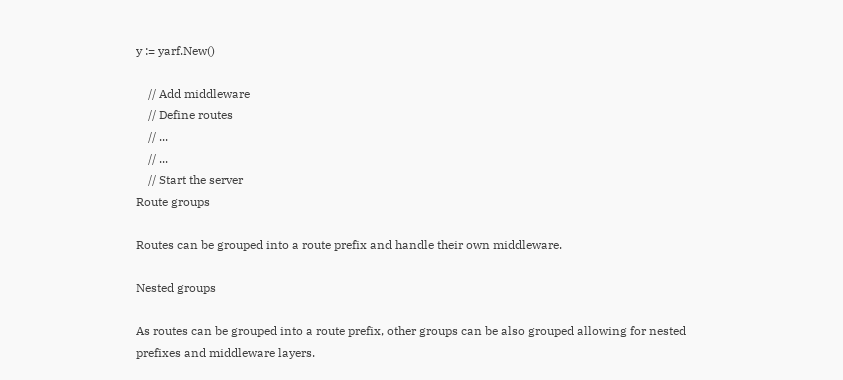y := yarf.New()

    // Add middleware
    // Define routes
    // ...
    // ...
    // Start the server
Route groups

Routes can be grouped into a route prefix and handle their own middleware.

Nested groups

As routes can be grouped into a route prefix, other groups can be also grouped allowing for nested prefixes and middleware layers.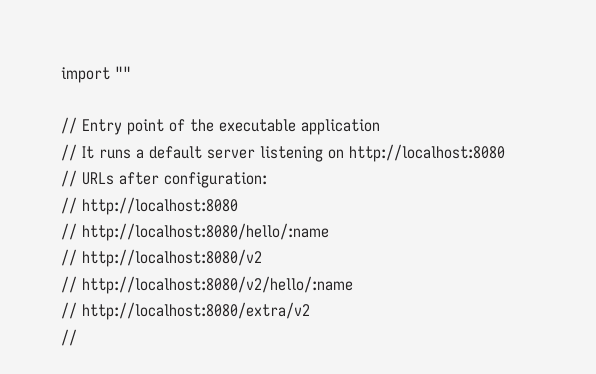import ""

// Entry point of the executable application
// It runs a default server listening on http://localhost:8080
// URLs after configuration:
// http://localhost:8080
// http://localhost:8080/hello/:name
// http://localhost:8080/v2
// http://localhost:8080/v2/hello/:name
// http://localhost:8080/extra/v2
//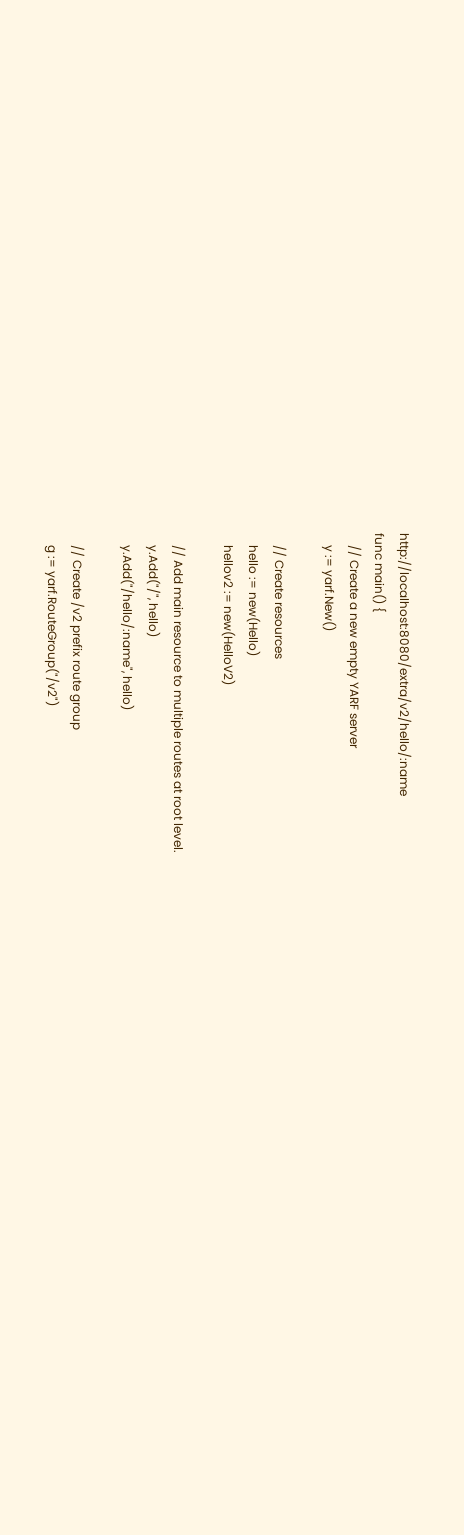http://localhost:8080/extra/v2/hello/:name
func main() {
    // Create a new empty YARF server
    y := yarf.New()

    // Create resources
    hello := new(Hello)
    hellov2 := new(HelloV2)

    // Add main resource to multiple routes at root level.
    y.Add("/", hello)
    y.Add("/hello/:name", hello)

    // Create /v2 prefix route group
    g := yarf.RouteGroup("/v2")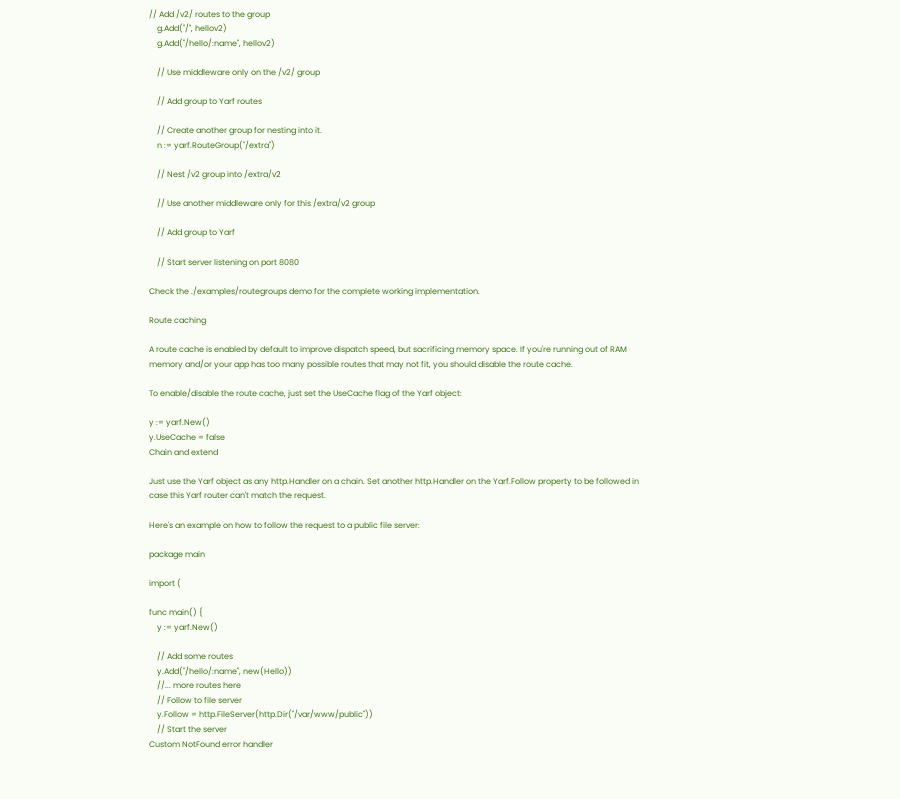// Add /v2/ routes to the group
    g.Add("/", hellov2)
    g.Add("/hello/:name", hellov2)

    // Use middleware only on the /v2/ group

    // Add group to Yarf routes

    // Create another group for nesting into it.
    n := yarf.RouteGroup("/extra")

    // Nest /v2 group into /extra/v2

    // Use another middleware only for this /extra/v2 group

    // Add group to Yarf

    // Start server listening on port 8080

Check the ./examples/routegroups demo for the complete working implementation.

Route caching

A route cache is enabled by default to improve dispatch speed, but sacrificing memory space. If you're running out of RAM memory and/or your app has too many possible routes that may not fit, you should disable the route cache.

To enable/disable the route cache, just set the UseCache flag of the Yarf object:

y := yarf.New()
y.UseCache = false
Chain and extend

Just use the Yarf object as any http.Handler on a chain. Set another http.Handler on the Yarf.Follow property to be followed in case this Yarf router can't match the request.

Here's an example on how to follow the request to a public file server:

package main

import (

func main() {
    y := yarf.New()

    // Add some routes
    y.Add("/hello/:name", new(Hello))
    //... more routes here
    // Follow to file server
    y.Follow = http.FileServer(http.Dir("/var/www/public"))
    // Start the server
Custom NotFound error handler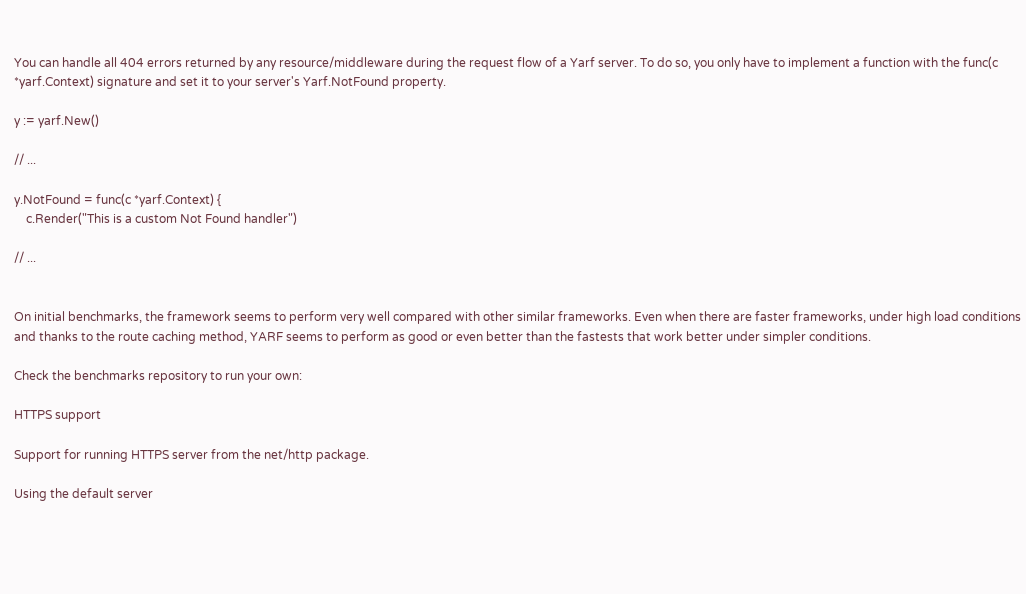You can handle all 404 errors returned by any resource/middleware during the request flow of a Yarf server. To do so, you only have to implement a function with the func(c *yarf.Context) signature and set it to your server's Yarf.NotFound property.

y := yarf.New()

// ...

y.NotFound = func(c *yarf.Context) {
    c.Render("This is a custom Not Found handler")

// ...


On initial benchmarks, the framework seems to perform very well compared with other similar frameworks. Even when there are faster frameworks, under high load conditions and thanks to the route caching method, YARF seems to perform as good or even better than the fastests that work better under simpler conditions.

Check the benchmarks repository to run your own:

HTTPS support

Support for running HTTPS server from the net/http package.

Using the default server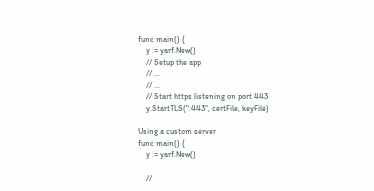func main() {
    y := yarf.New()
    // Setup the app
    // ...
    // ...
    // Start https listening on port 443
    y.StartTLS(":443", certFile, keyFile)

Using a custom server
func main() {
    y := yarf.New()

    //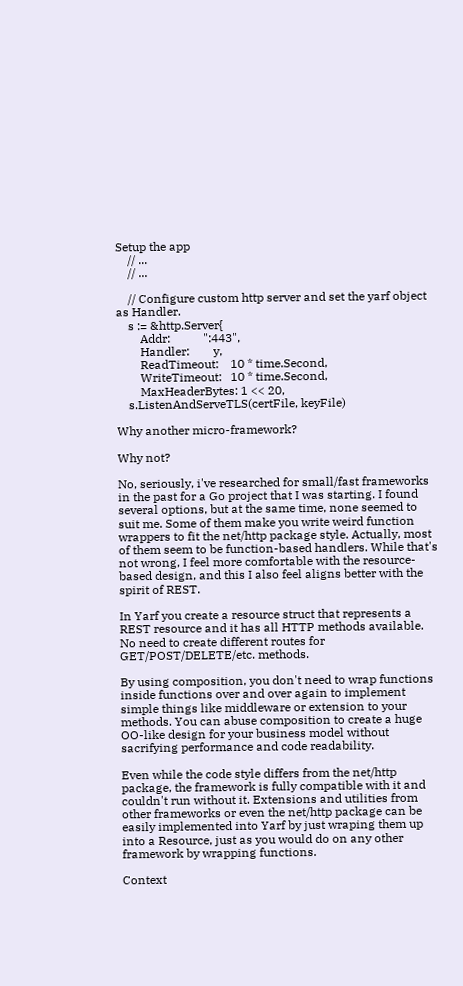Setup the app
    // ...
    // ...

    // Configure custom http server and set the yarf object as Handler.
    s := &http.Server{
        Addr:           ":443",
        Handler:        y,
        ReadTimeout:    10 * time.Second,
        WriteTimeout:   10 * time.Second,
        MaxHeaderBytes: 1 << 20,
    s.ListenAndServeTLS(certFile, keyFile)

Why another micro-framework?

Why not?

No, seriously, i've researched for small/fast frameworks in the past for a Go project that I was starting. I found several options, but at the same time, none seemed to suit me. Some of them make you write weird function wrappers to fit the net/http package style. Actually, most of them seem to be function-based handlers. While that's not wrong, I feel more comfortable with the resource-based design, and this I also feel aligns better with the spirit of REST.

In Yarf you create a resource struct that represents a REST resource and it has all HTTP methods available. No need to create different routes for GET/POST/DELETE/etc. methods.

By using composition, you don't need to wrap functions inside functions over and over again to implement simple things like middleware or extension to your methods. You can abuse composition to create a huge OO-like design for your business model without sacrifying performance and code readability.

Even while the code style differs from the net/http package, the framework is fully compatible with it and couldn't run without it. Extensions and utilities from other frameworks or even the net/http package can be easily implemented into Yarf by just wraping them up into a Resource, just as you would do on any other framework by wrapping functions.

Context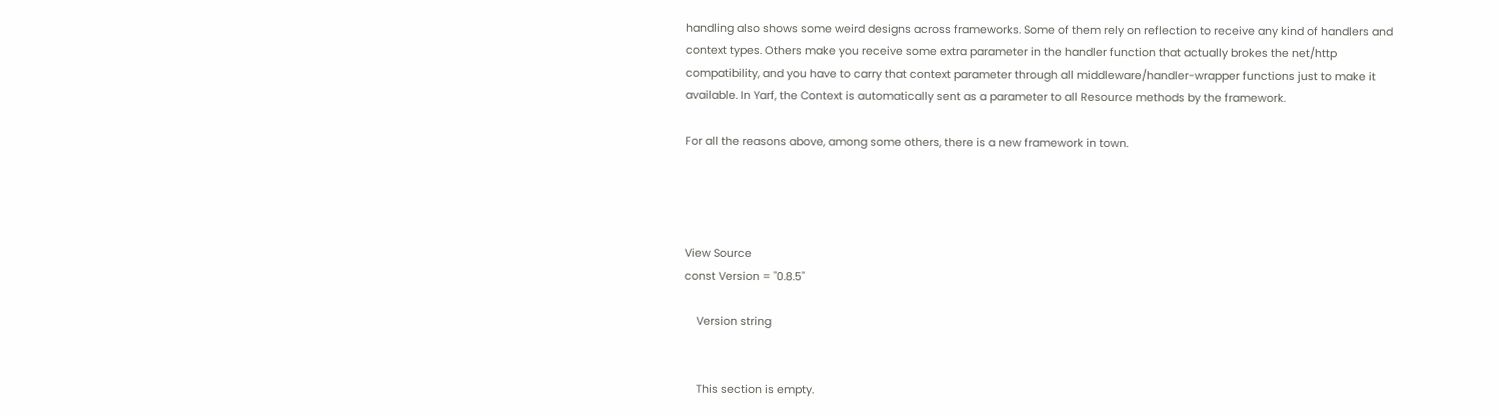handling also shows some weird designs across frameworks. Some of them rely on reflection to receive any kind of handlers and context types. Others make you receive some extra parameter in the handler function that actually brokes the net/http compatibility, and you have to carry that context parameter through all middleware/handler-wrapper functions just to make it available. In Yarf, the Context is automatically sent as a parameter to all Resource methods by the framework.

For all the reasons above, among some others, there is a new framework in town.




View Source
const Version = "0.8.5"

    Version string


    This section is empty.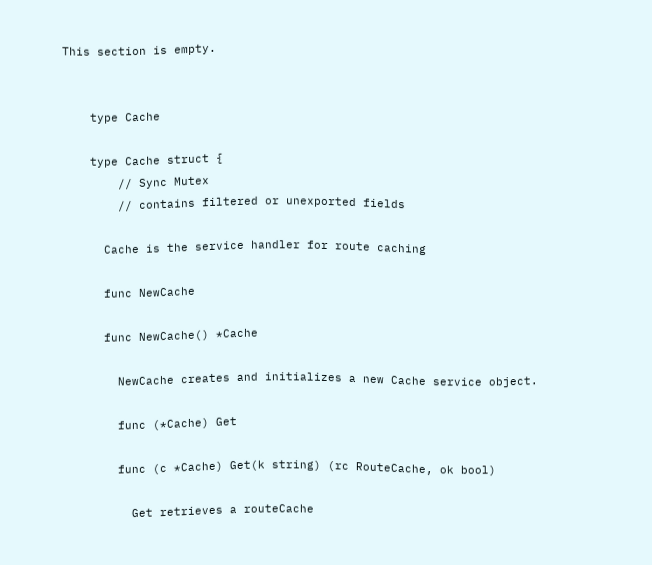This section is empty.


    type Cache

    type Cache struct {
        // Sync Mutex
        // contains filtered or unexported fields

      Cache is the service handler for route caching

      func NewCache

      func NewCache() *Cache

        NewCache creates and initializes a new Cache service object.

        func (*Cache) Get

        func (c *Cache) Get(k string) (rc RouteCache, ok bool)

          Get retrieves a routeCache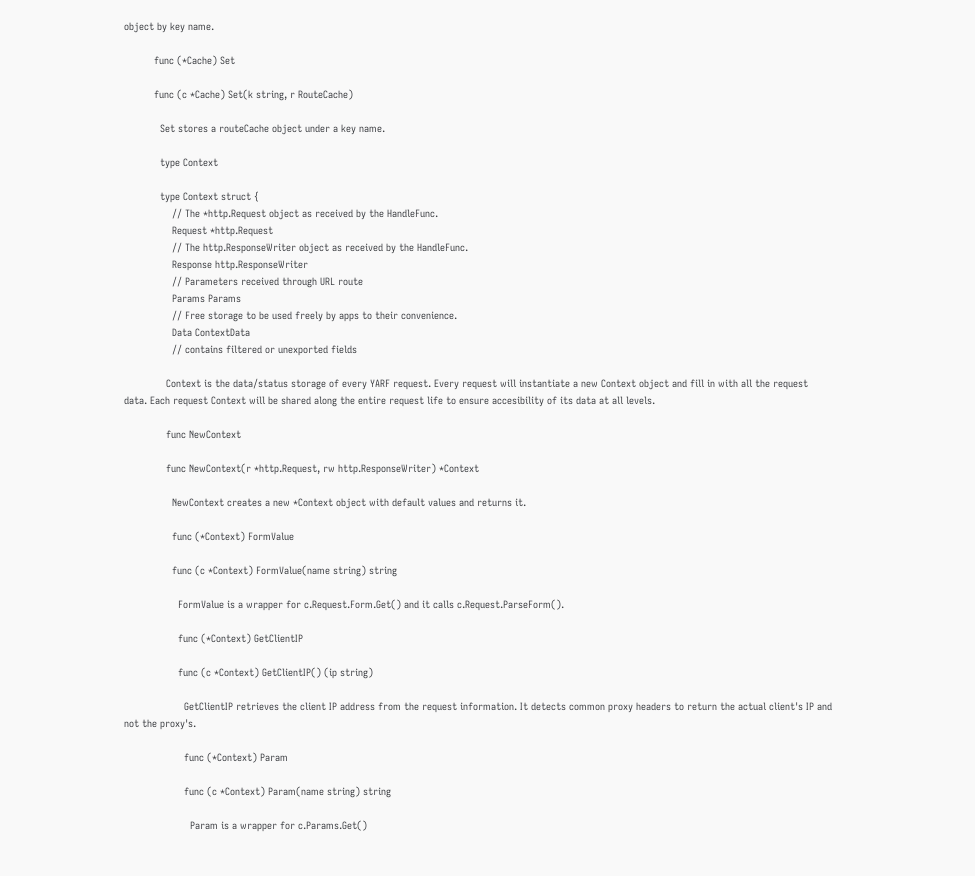object by key name.

          func (*Cache) Set

          func (c *Cache) Set(k string, r RouteCache)

            Set stores a routeCache object under a key name.

            type Context

            type Context struct {
                // The *http.Request object as received by the HandleFunc.
                Request *http.Request
                // The http.ResponseWriter object as received by the HandleFunc.
                Response http.ResponseWriter
                // Parameters received through URL route
                Params Params
                // Free storage to be used freely by apps to their convenience.
                Data ContextData
                // contains filtered or unexported fields

              Context is the data/status storage of every YARF request. Every request will instantiate a new Context object and fill in with all the request data. Each request Context will be shared along the entire request life to ensure accesibility of its data at all levels.

              func NewContext

              func NewContext(r *http.Request, rw http.ResponseWriter) *Context

                NewContext creates a new *Context object with default values and returns it.

                func (*Context) FormValue

                func (c *Context) FormValue(name string) string

                  FormValue is a wrapper for c.Request.Form.Get() and it calls c.Request.ParseForm().

                  func (*Context) GetClientIP

                  func (c *Context) GetClientIP() (ip string)

                    GetClientIP retrieves the client IP address from the request information. It detects common proxy headers to return the actual client's IP and not the proxy's.

                    func (*Context) Param

                    func (c *Context) Param(name string) string

                      Param is a wrapper for c.Params.Get()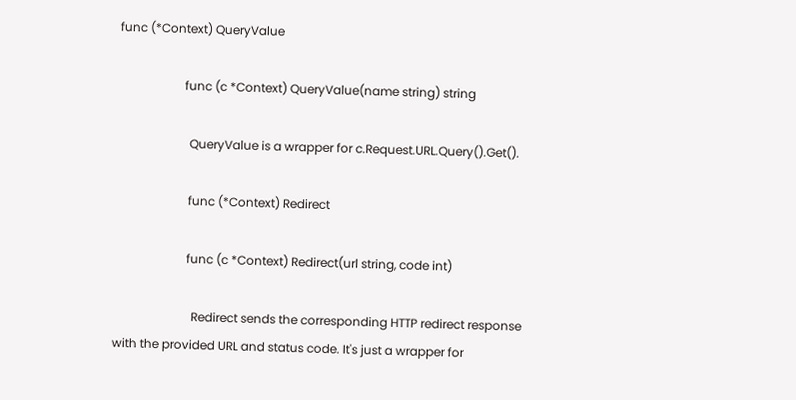func (*Context) QueryValue

                      func (c *Context) QueryValue(name string) string

                        QueryValue is a wrapper for c.Request.URL.Query().Get().

                        func (*Context) Redirect

                        func (c *Context) Redirect(url string, code int)

                          Redirect sends the corresponding HTTP redirect response with the provided URL and status code. It's just a wrapper for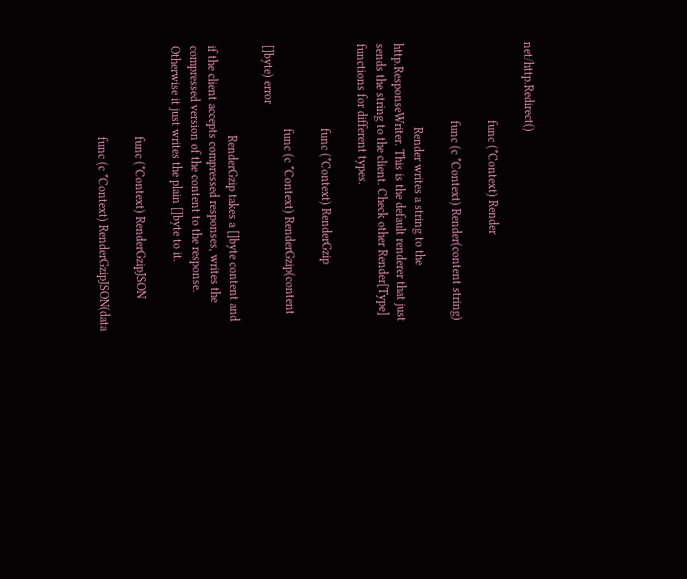net/http.Redirect()

                          func (*Context) Render

                          func (c *Context) Render(content string)

                            Render writes a string to the http.ResponseWriter. This is the default renderer that just sends the string to the client. Check other Render[Type] functions for different types.

                            func (*Context) RenderGzip

                            func (c *Context) RenderGzip(content []byte) error

                              RenderGzip takes a []byte content and if the client accepts compressed responses, writes the compressed version of the content to the response. Otherwise it just writes the plain []byte to it.

                              func (*Context) RenderGzipJSON

                              func (c *Context) RenderGzipJSON(data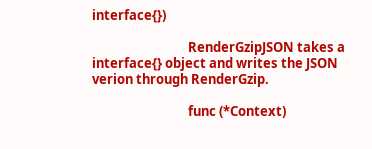interface{})

                                RenderGzipJSON takes a interface{} object and writes the JSON verion through RenderGzip.

                                func (*Context)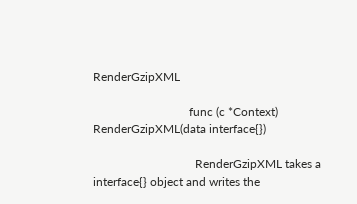RenderGzipXML

                                func (c *Context) RenderGzipXML(data interface{})

                                  RenderGzipXML takes a interface{} object and writes the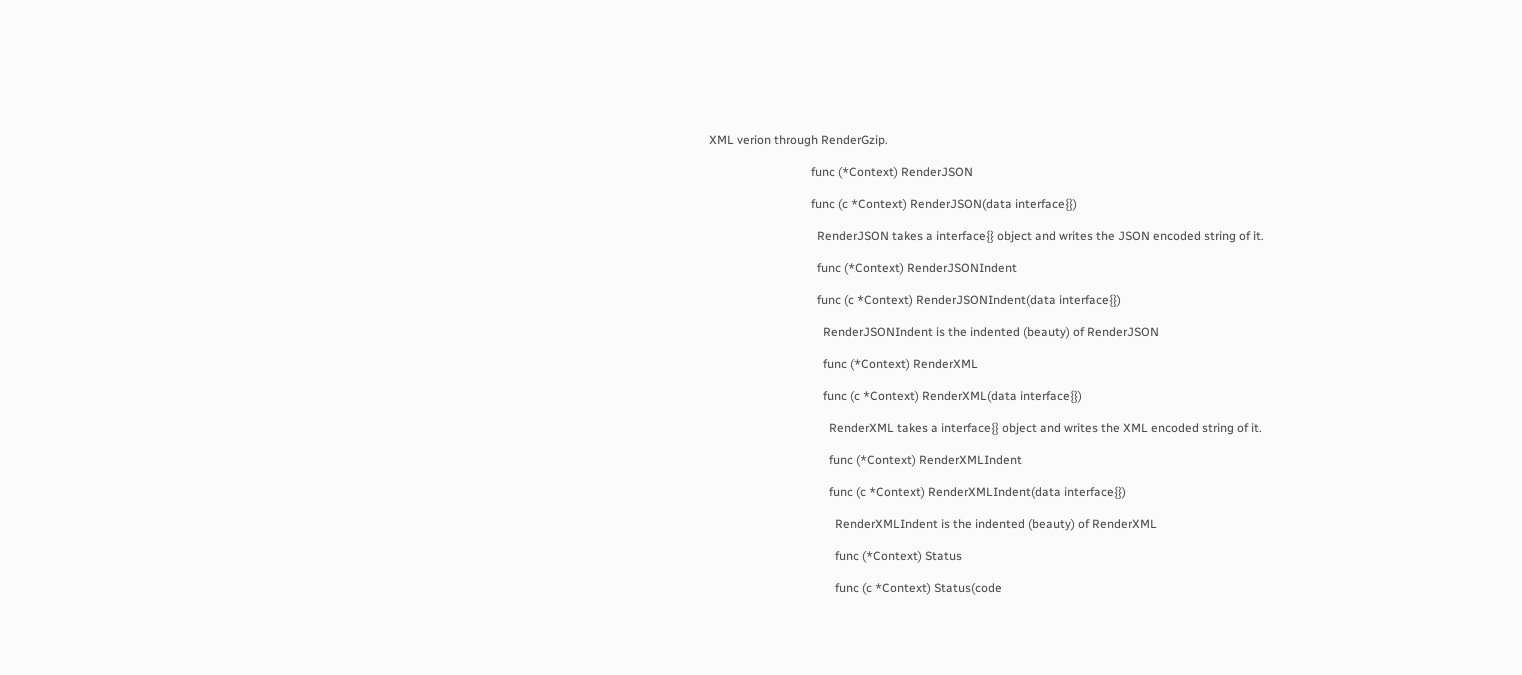XML verion through RenderGzip.

                                  func (*Context) RenderJSON

                                  func (c *Context) RenderJSON(data interface{})

                                    RenderJSON takes a interface{} object and writes the JSON encoded string of it.

                                    func (*Context) RenderJSONIndent

                                    func (c *Context) RenderJSONIndent(data interface{})

                                      RenderJSONIndent is the indented (beauty) of RenderJSON

                                      func (*Context) RenderXML

                                      func (c *Context) RenderXML(data interface{})

                                        RenderXML takes a interface{} object and writes the XML encoded string of it.

                                        func (*Context) RenderXMLIndent

                                        func (c *Context) RenderXMLIndent(data interface{})

                                          RenderXMLIndent is the indented (beauty) of RenderXML

                                          func (*Context) Status

                                          func (c *Context) Status(code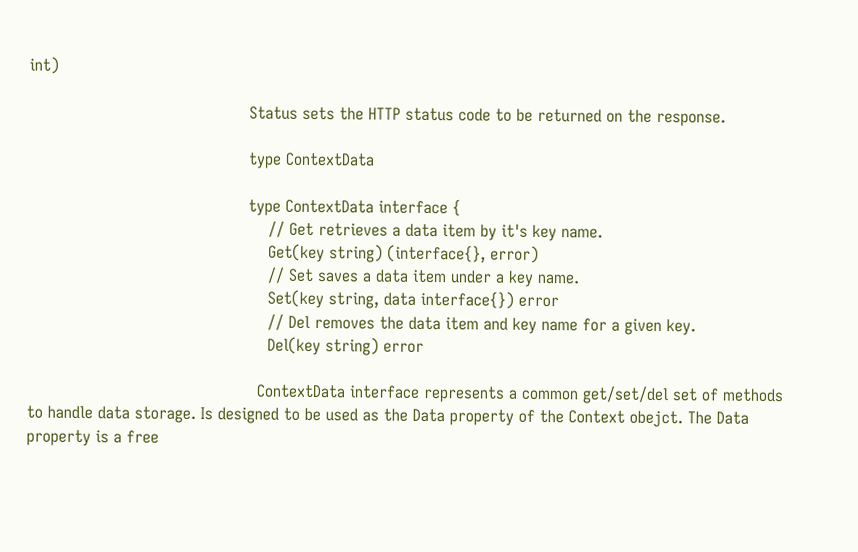int)

                                            Status sets the HTTP status code to be returned on the response.

                                            type ContextData

                                            type ContextData interface {
                                                // Get retrieves a data item by it's key name.
                                                Get(key string) (interface{}, error)
                                                // Set saves a data item under a key name.
                                                Set(key string, data interface{}) error
                                                // Del removes the data item and key name for a given key.
                                                Del(key string) error

                                              ContextData interface represents a common get/set/del set of methods to handle data storage. Is designed to be used as the Data property of the Context obejct. The Data property is a free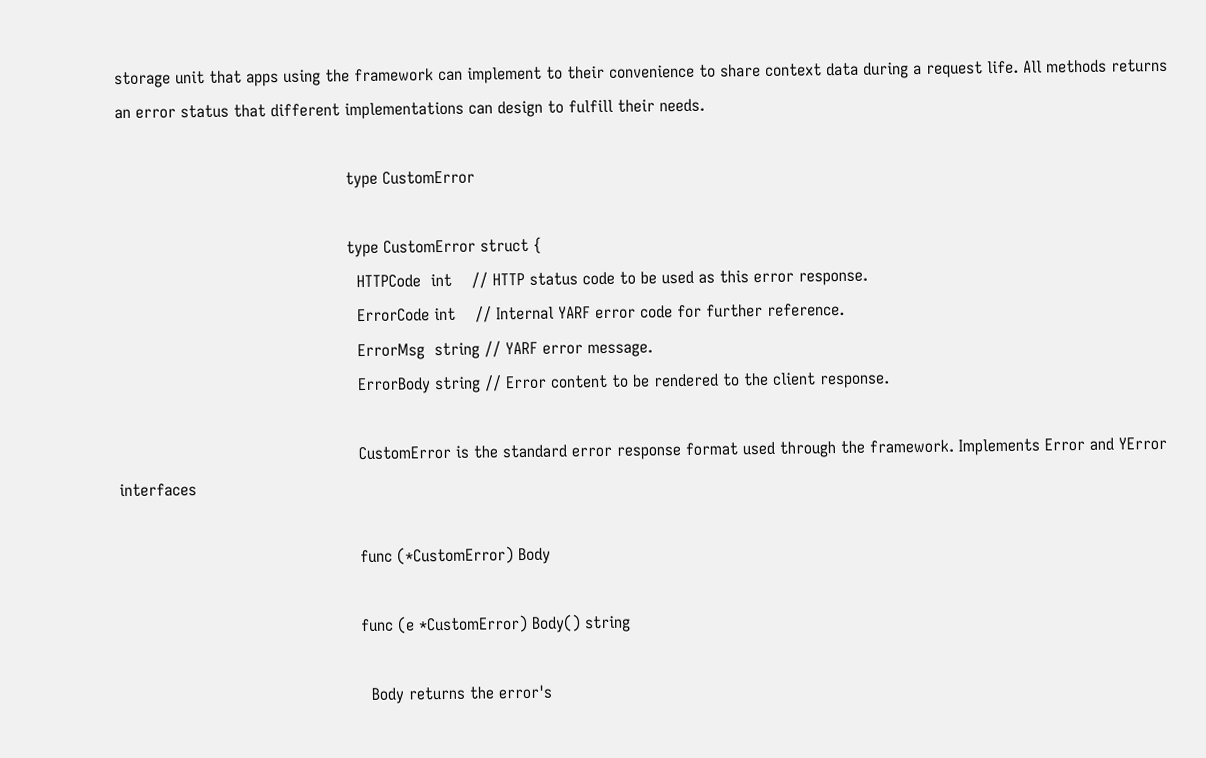storage unit that apps using the framework can implement to their convenience to share context data during a request life. All methods returns an error status that different implementations can design to fulfill their needs.

                                              type CustomError

                                              type CustomError struct {
                                                HTTPCode  int    // HTTP status code to be used as this error response.
                                                ErrorCode int    // Internal YARF error code for further reference.
                                                ErrorMsg  string // YARF error message.
                                                ErrorBody string // Error content to be rendered to the client response.

                                                CustomError is the standard error response format used through the framework. Implements Error and YError interfaces

                                                func (*CustomError) Body

                                                func (e *CustomError) Body() string

                                                  Body returns the error's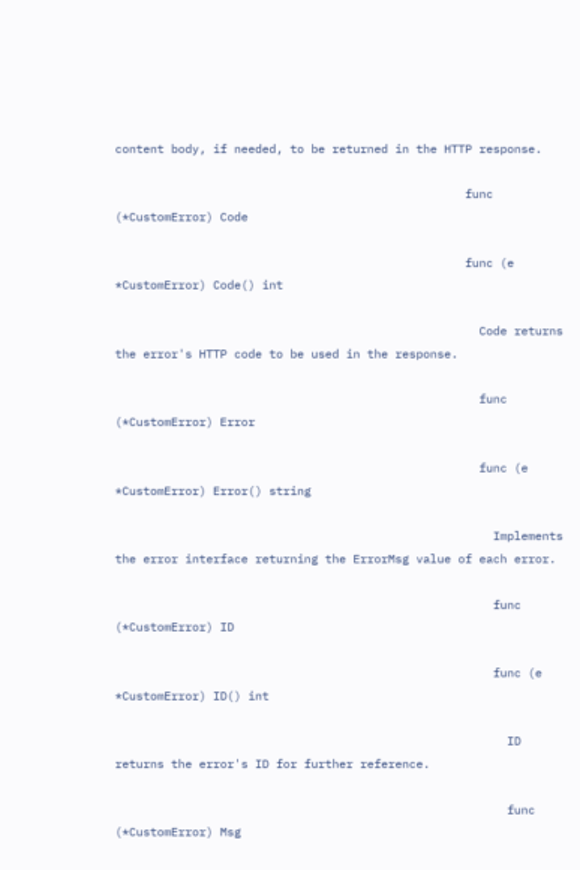content body, if needed, to be returned in the HTTP response.

                                                  func (*CustomError) Code

                                                  func (e *CustomError) Code() int

                                                    Code returns the error's HTTP code to be used in the response.

                                                    func (*CustomError) Error

                                                    func (e *CustomError) Error() string

                                                      Implements the error interface returning the ErrorMsg value of each error.

                                                      func (*CustomError) ID

                                                      func (e *CustomError) ID() int

                                                        ID returns the error's ID for further reference.

                                                        func (*CustomError) Msg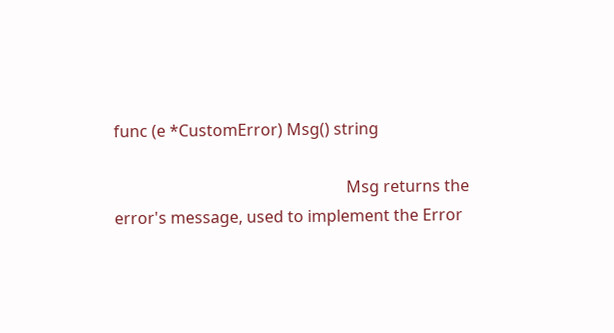func (e *CustomError) Msg() string

                                                          Msg returns the error's message, used to implement the Error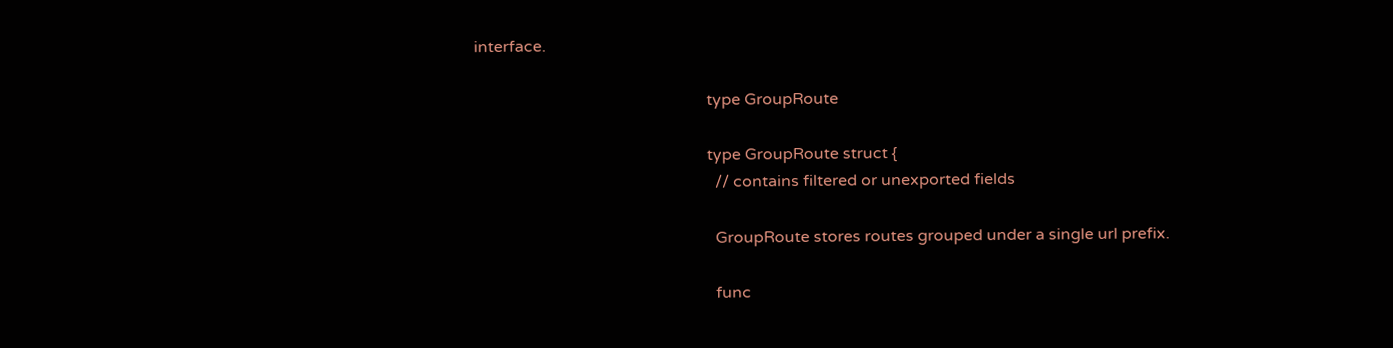interface.

                                                          type GroupRoute

                                                          type GroupRoute struct {
                                                            // contains filtered or unexported fields

                                                            GroupRoute stores routes grouped under a single url prefix.

                                                            func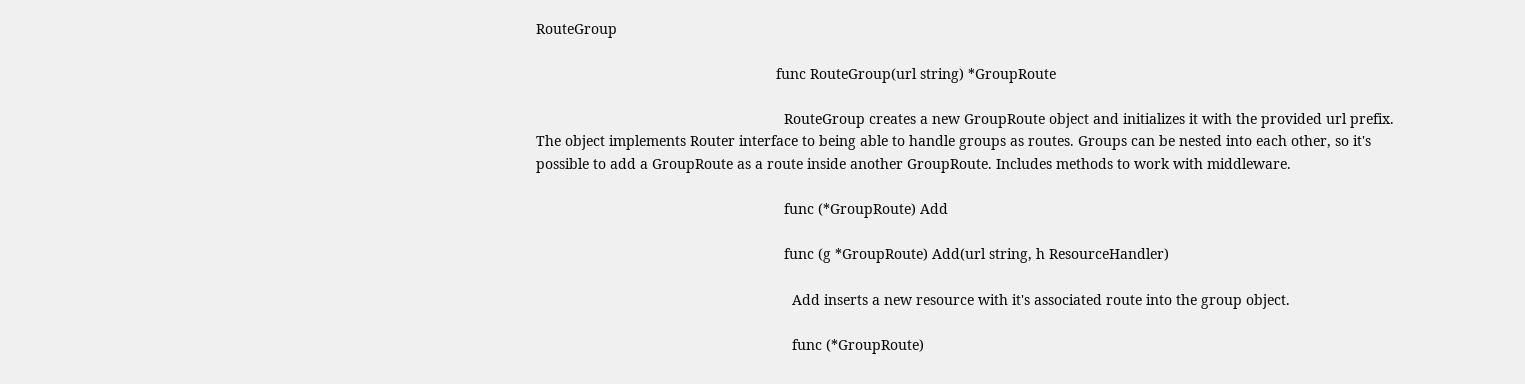RouteGroup

                                                            func RouteGroup(url string) *GroupRoute

                                                              RouteGroup creates a new GroupRoute object and initializes it with the provided url prefix. The object implements Router interface to being able to handle groups as routes. Groups can be nested into each other, so it's possible to add a GroupRoute as a route inside another GroupRoute. Includes methods to work with middleware.

                                                              func (*GroupRoute) Add

                                                              func (g *GroupRoute) Add(url string, h ResourceHandler)

                                                                Add inserts a new resource with it's associated route into the group object.

                                                                func (*GroupRoute)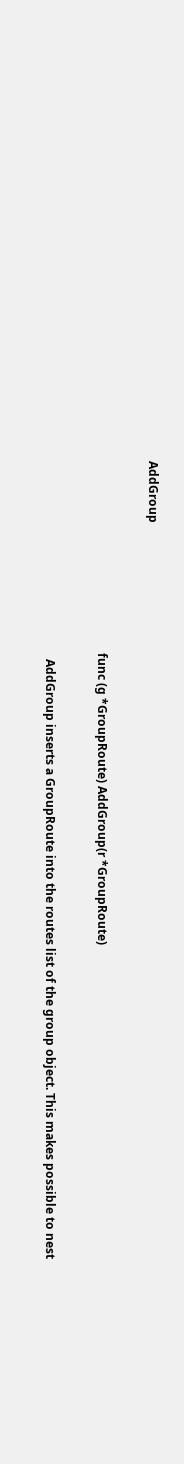AddGroup

                                                                func (g *GroupRoute) AddGroup(r *GroupRoute)

                                                                  AddGroup inserts a GroupRoute into the routes list of the group object. This makes possible to nest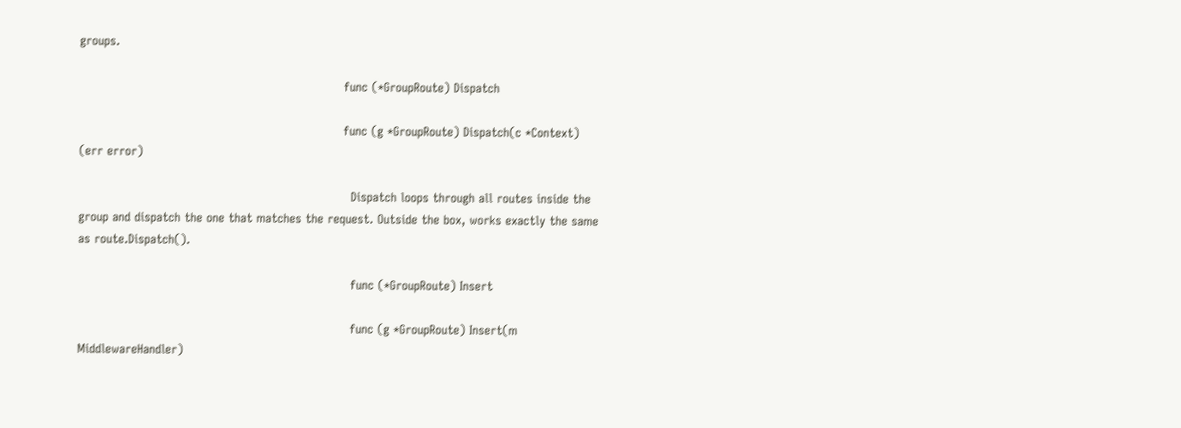groups.

                                                                  func (*GroupRoute) Dispatch

                                                                  func (g *GroupRoute) Dispatch(c *Context) (err error)

                                                                    Dispatch loops through all routes inside the group and dispatch the one that matches the request. Outside the box, works exactly the same as route.Dispatch().

                                                                    func (*GroupRoute) Insert

                                                                    func (g *GroupRoute) Insert(m MiddlewareHandler)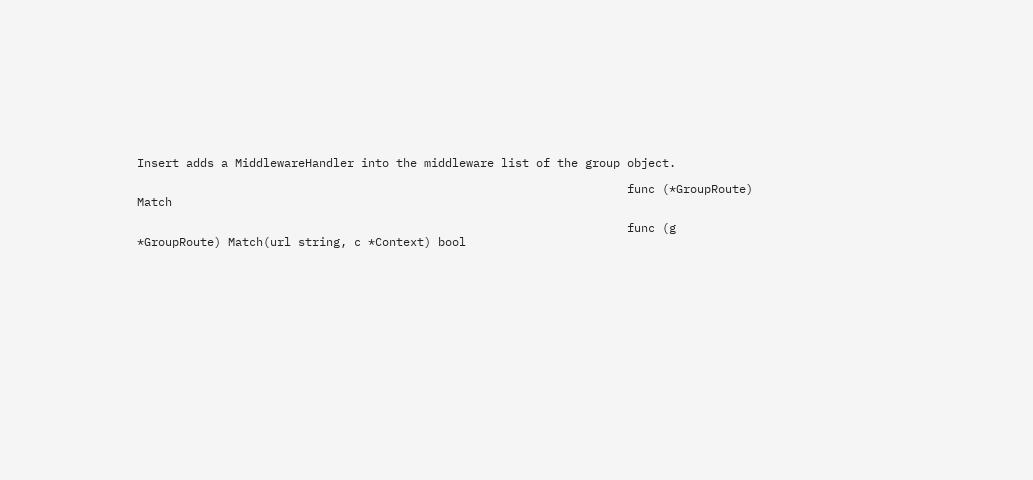Insert adds a MiddlewareHandler into the middleware list of the group object.

                                                                      func (*GroupRoute) Match

                                                                      func (g *GroupRoute) Match(url string, c *Context) bool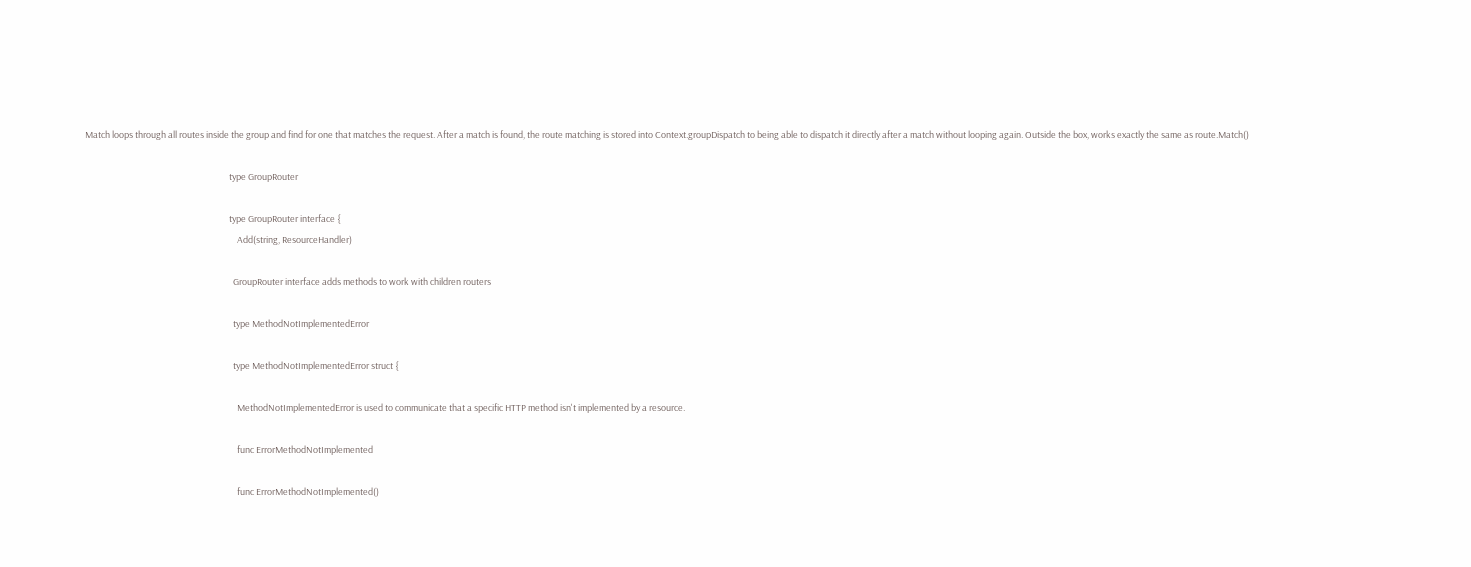Match loops through all routes inside the group and find for one that matches the request. After a match is found, the route matching is stored into Context.groupDispatch to being able to dispatch it directly after a match without looping again. Outside the box, works exactly the same as route.Match()

                                                                        type GroupRouter

                                                                        type GroupRouter interface {
                                                                            Add(string, ResourceHandler)

                                                                          GroupRouter interface adds methods to work with children routers

                                                                          type MethodNotImplementedError

                                                                          type MethodNotImplementedError struct {

                                                                            MethodNotImplementedError is used to communicate that a specific HTTP method isn't implemented by a resource.

                                                                            func ErrorMethodNotImplemented

                                                                            func ErrorMethodNotImplemented()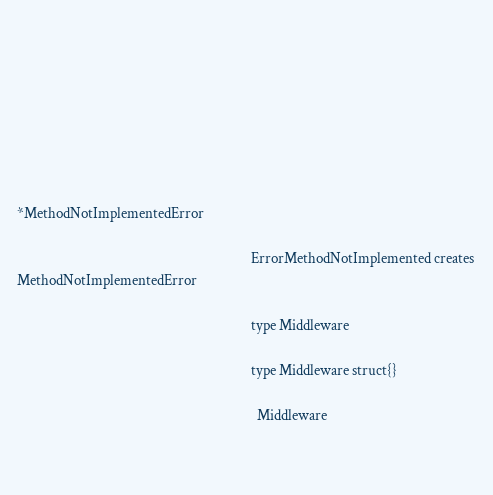*MethodNotImplementedError

                                                                              ErrorMethodNotImplemented creates MethodNotImplementedError

                                                                              type Middleware

                                                                              type Middleware struct{}

                                                                                Middleware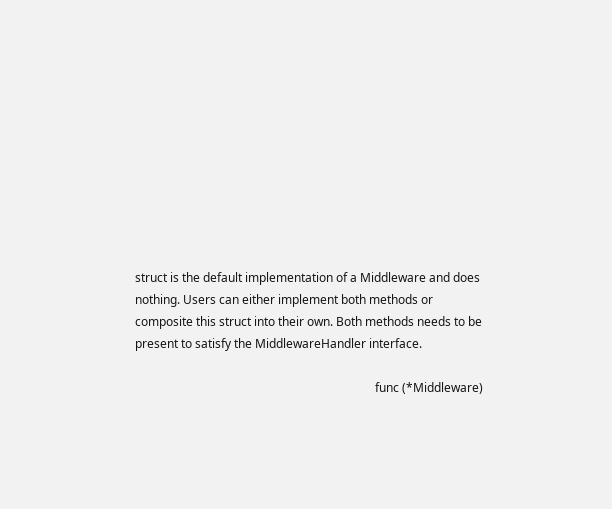struct is the default implementation of a Middleware and does nothing. Users can either implement both methods or composite this struct into their own. Both methods needs to be present to satisfy the MiddlewareHandler interface.

                                                                                func (*Middleware)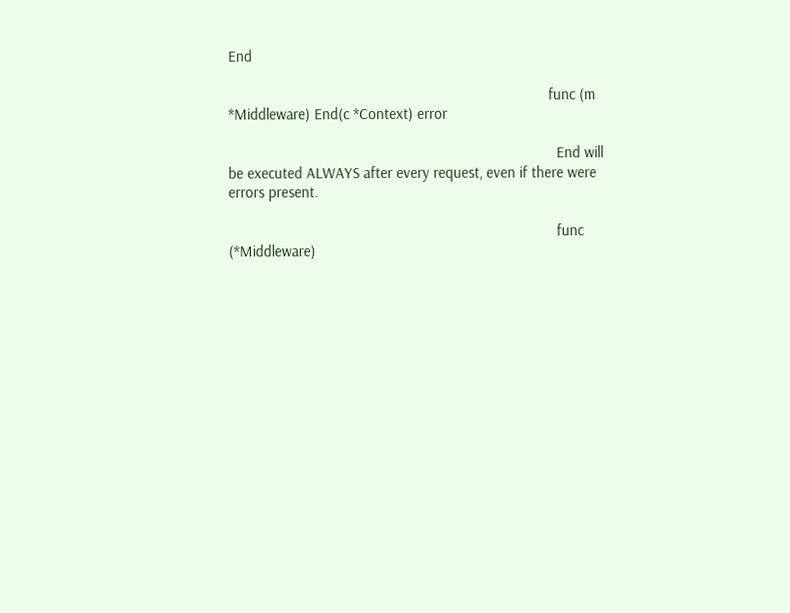End

                                                                                func (m *Middleware) End(c *Context) error

                                                                                  End will be executed ALWAYS after every request, even if there were errors present.

                                                                                  func (*Middleware)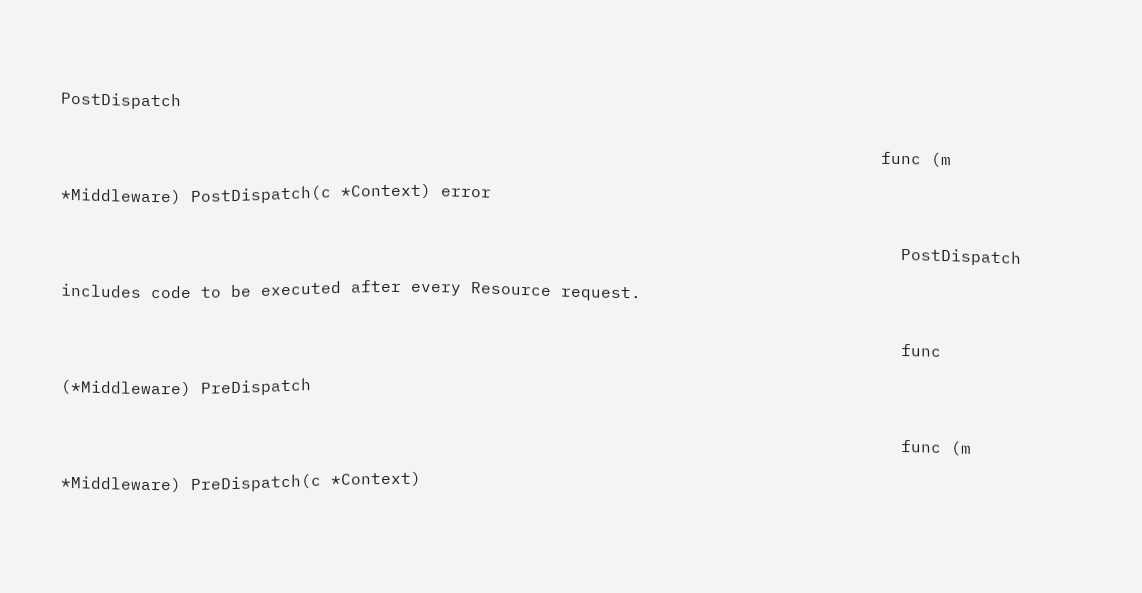PostDispatch

                                                                                  func (m *Middleware) PostDispatch(c *Context) error

                                                                                    PostDispatch includes code to be executed after every Resource request.

                                                                                    func (*Middleware) PreDispatch

                                                                                    func (m *Middleware) PreDispatch(c *Context)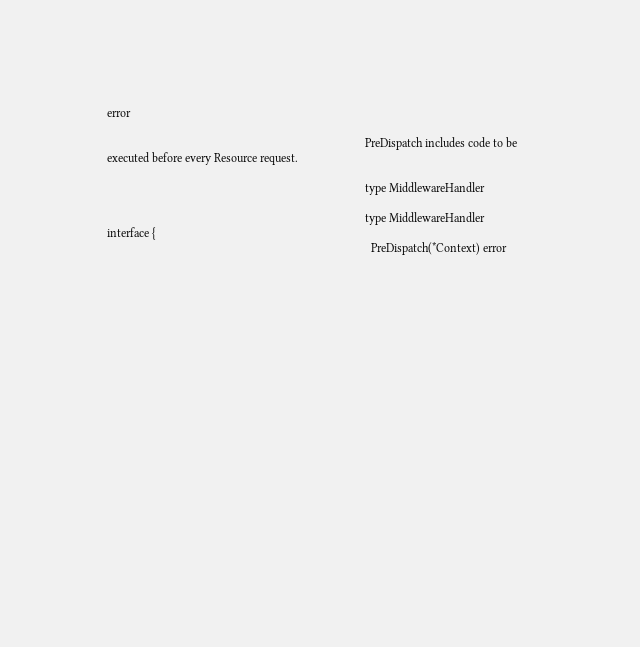error

                                                                                      PreDispatch includes code to be executed before every Resource request.

                                                                                      type MiddlewareHandler

                                                                                      type MiddlewareHandler interface {
                                                                                        PreDispatch(*Context) error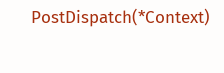PostDispatch(*Context)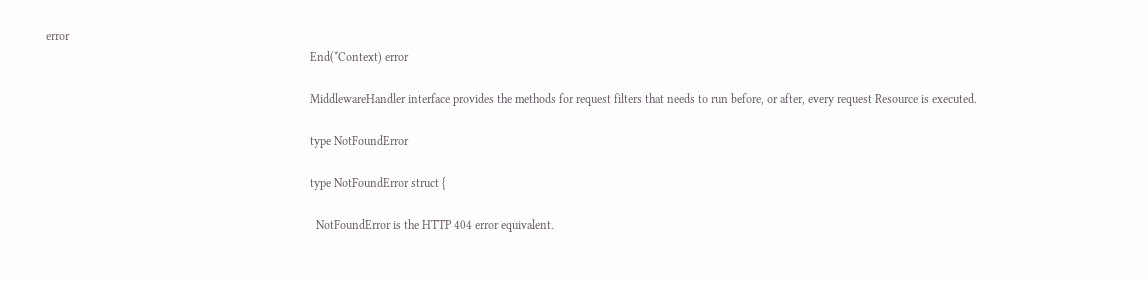error
                                                                                        End(*Context) error

                                                                                        MiddlewareHandler interface provides the methods for request filters that needs to run before, or after, every request Resource is executed.

                                                                                        type NotFoundError

                                                                                        type NotFoundError struct {

                                                                                          NotFoundError is the HTTP 404 error equivalent.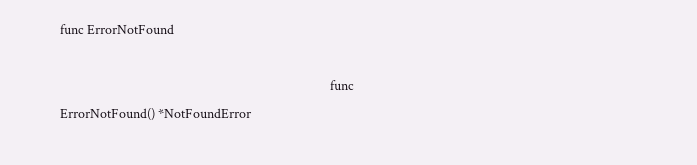func ErrorNotFound

                                                                                          func ErrorNotFound() *NotFoundError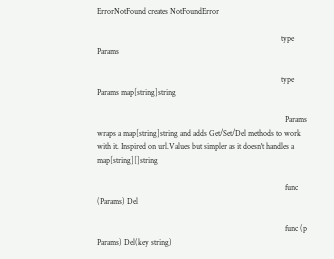ErrorNotFound creates NotFoundError

                                                                                            type Params

                                                                                            type Params map[string]string

                                                                                              Params wraps a map[string]string and adds Get/Set/Del methods to work with it. Inspired on url.Values but simpler as it doesn't handles a map[string][]string

                                                                                              func (Params) Del

                                                                                              func (p Params) Del(key string)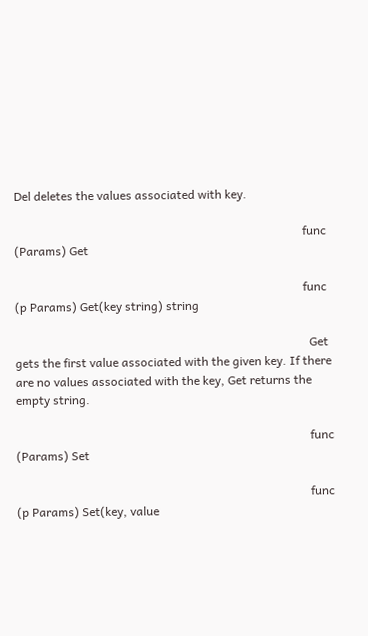Del deletes the values associated with key.

                                                                                                func (Params) Get

                                                                                                func (p Params) Get(key string) string

                                                                                                  Get gets the first value associated with the given key. If there are no values associated with the key, Get returns the empty string.

                                                                                                  func (Params) Set

                                                                                                  func (p Params) Set(key, value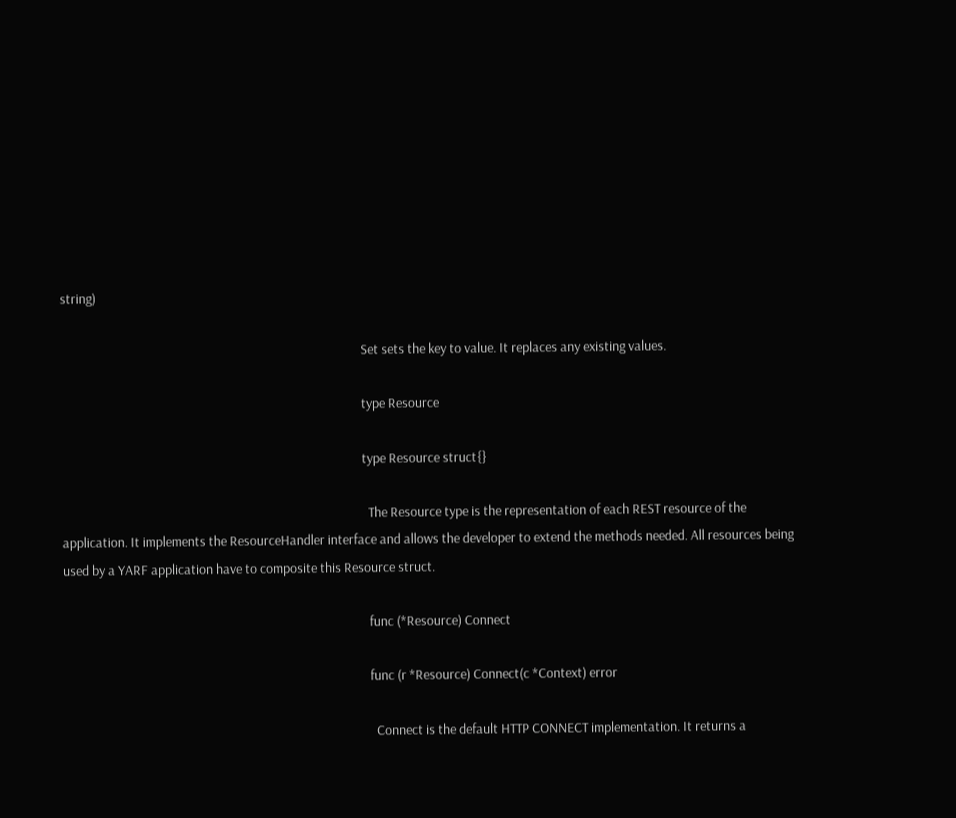string)

                                                                                                    Set sets the key to value. It replaces any existing values.

                                                                                                    type Resource

                                                                                                    type Resource struct{}

                                                                                                      The Resource type is the representation of each REST resource of the application. It implements the ResourceHandler interface and allows the developer to extend the methods needed. All resources being used by a YARF application have to composite this Resource struct.

                                                                                                      func (*Resource) Connect

                                                                                                      func (r *Resource) Connect(c *Context) error

                                                                                                        Connect is the default HTTP CONNECT implementation. It returns a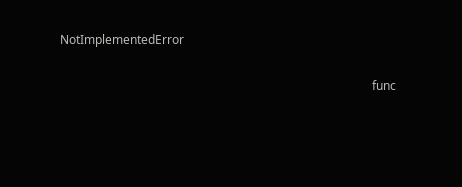NotImplementedError

                                                                                                        func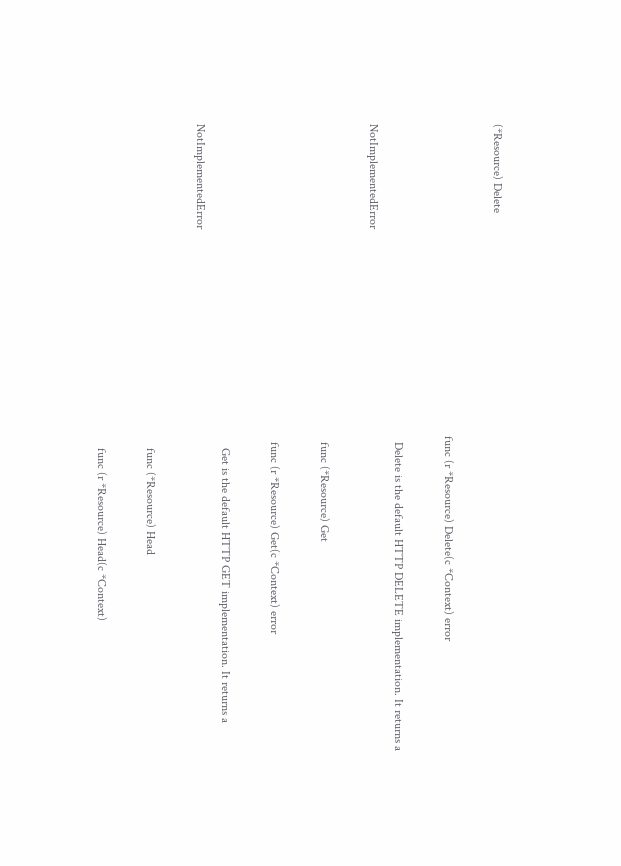(*Resource) Delete

                                                                                                        func (r *Resource) Delete(c *Context) error

                                                                                                          Delete is the default HTTP DELETE implementation. It returns a NotImplementedError

                                                                                                          func (*Resource) Get

                                                                                                          func (r *Resource) Get(c *Context) error

                                                                                                            Get is the default HTTP GET implementation. It returns a NotImplementedError

                                                                                                            func (*Resource) Head

                                                                                                            func (r *Resource) Head(c *Context)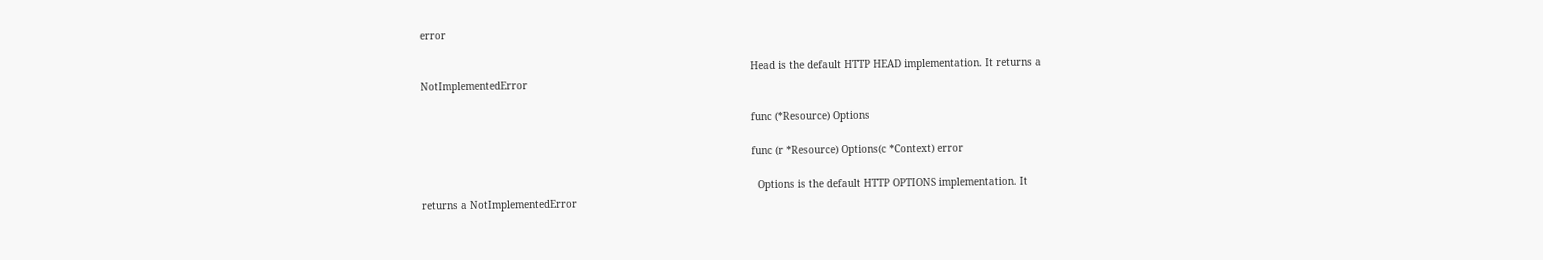error

                                                                                                              Head is the default HTTP HEAD implementation. It returns a NotImplementedError

                                                                                                              func (*Resource) Options

                                                                                                              func (r *Resource) Options(c *Context) error

                                                                                                                Options is the default HTTP OPTIONS implementation. It returns a NotImplementedError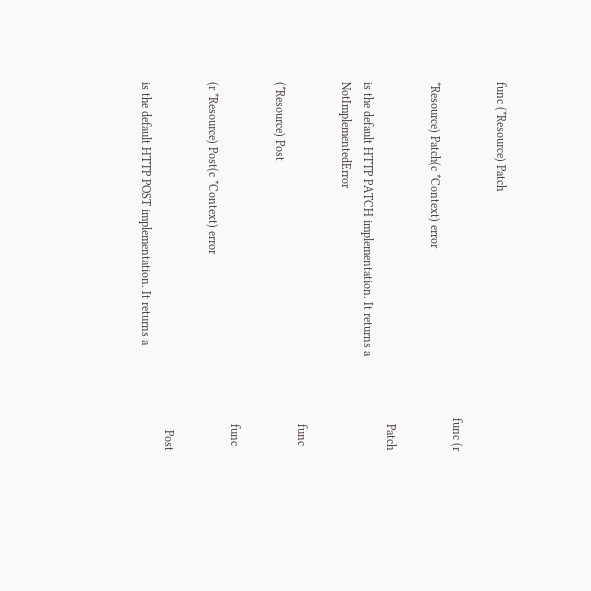func (*Resource) Patch

                                                                                                                func (r *Resource) Patch(c *Context) error

                                                                                                                  Patch is the default HTTP PATCH implementation. It returns a NotImplementedError

                                                                                                                  func (*Resource) Post

                                                                                                                  func (r *Resource) Post(c *Context) error

                                                                                                                    Post is the default HTTP POST implementation. It returns a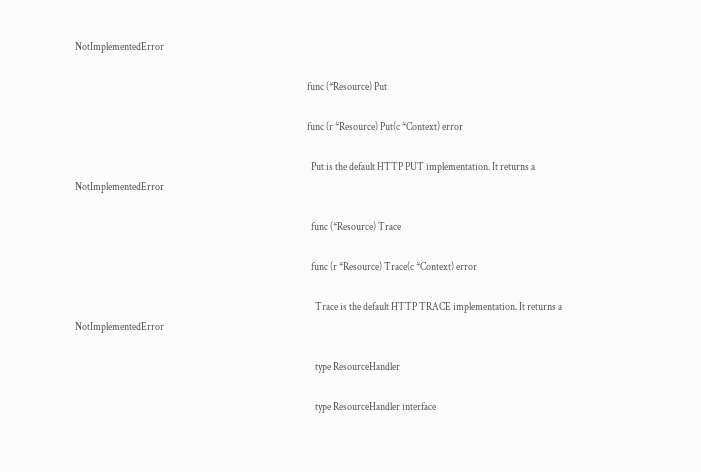NotImplementedError

                                                                                                                    func (*Resource) Put

                                                                                                                    func (r *Resource) Put(c *Context) error

                                                                                                                      Put is the default HTTP PUT implementation. It returns a NotImplementedError

                                                                                                                      func (*Resource) Trace

                                                                                                                      func (r *Resource) Trace(c *Context) error

                                                                                                                        Trace is the default HTTP TRACE implementation. It returns a NotImplementedError

                                                                                                                        type ResourceHandler

                                                                                                                        type ResourceHandler interface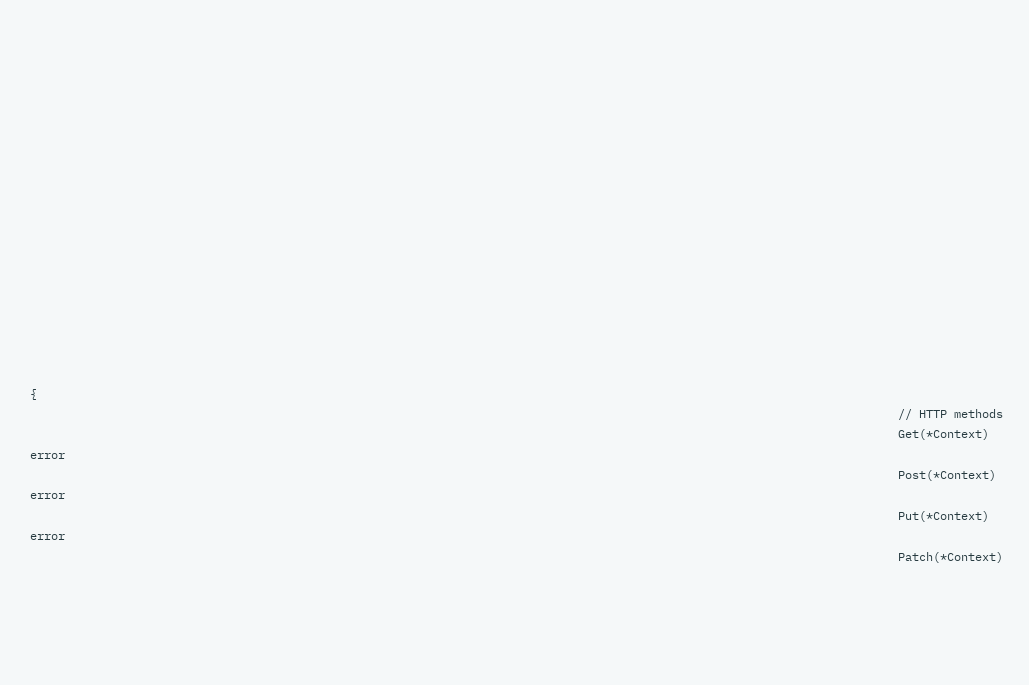{
                                                                                                                            // HTTP methods
                                                                                                                            Get(*Context) error
                                                                                                                            Post(*Context) error
                                                                                                                            Put(*Context) error
                                                                                                                            Patch(*Context)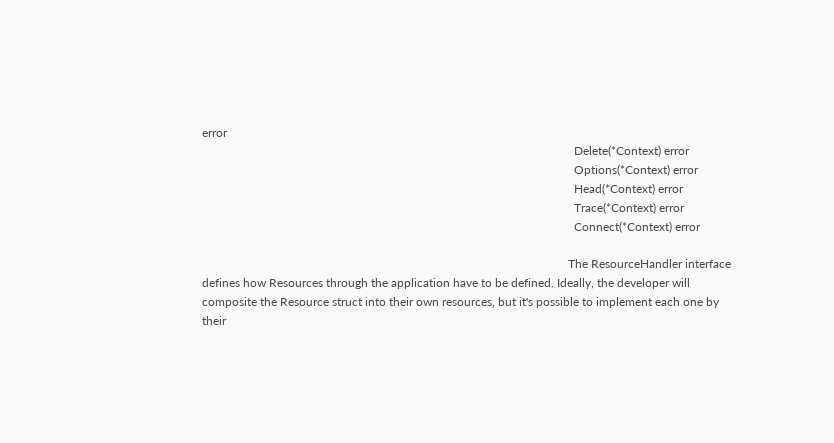error
                                                                                                                            Delete(*Context) error
                                                                                                                            Options(*Context) error
                                                                                                                            Head(*Context) error
                                                                                                                            Trace(*Context) error
                                                                                                                            Connect(*Context) error

                                                                                                                          The ResourceHandler interface defines how Resources through the application have to be defined. Ideally, the developer will composite the Resource struct into their own resources, but it's possible to implement each one by their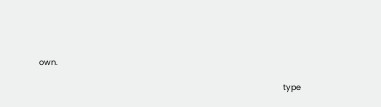own.

                                                                                                                          type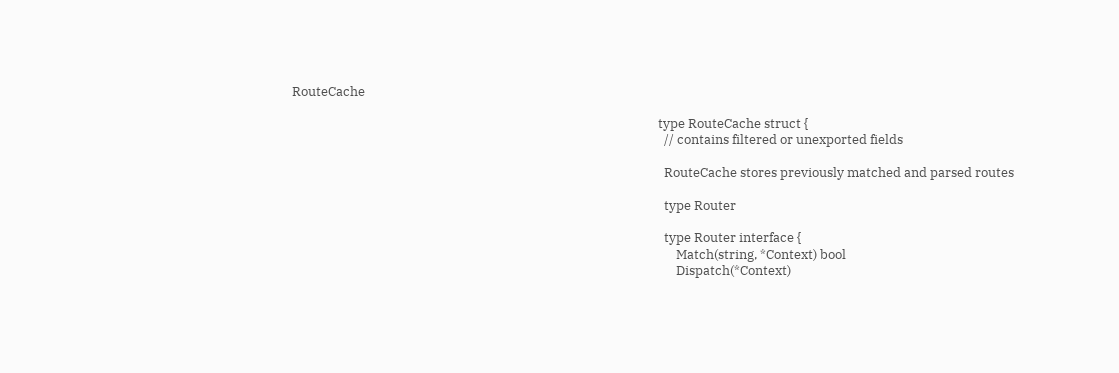RouteCache

                                                                                                                          type RouteCache struct {
                                                                                                                            // contains filtered or unexported fields

                                                                                                                            RouteCache stores previously matched and parsed routes

                                                                                                                            type Router

                                                                                                                            type Router interface {
                                                                                                                                Match(string, *Context) bool
                                                                                                                                Dispatch(*Context)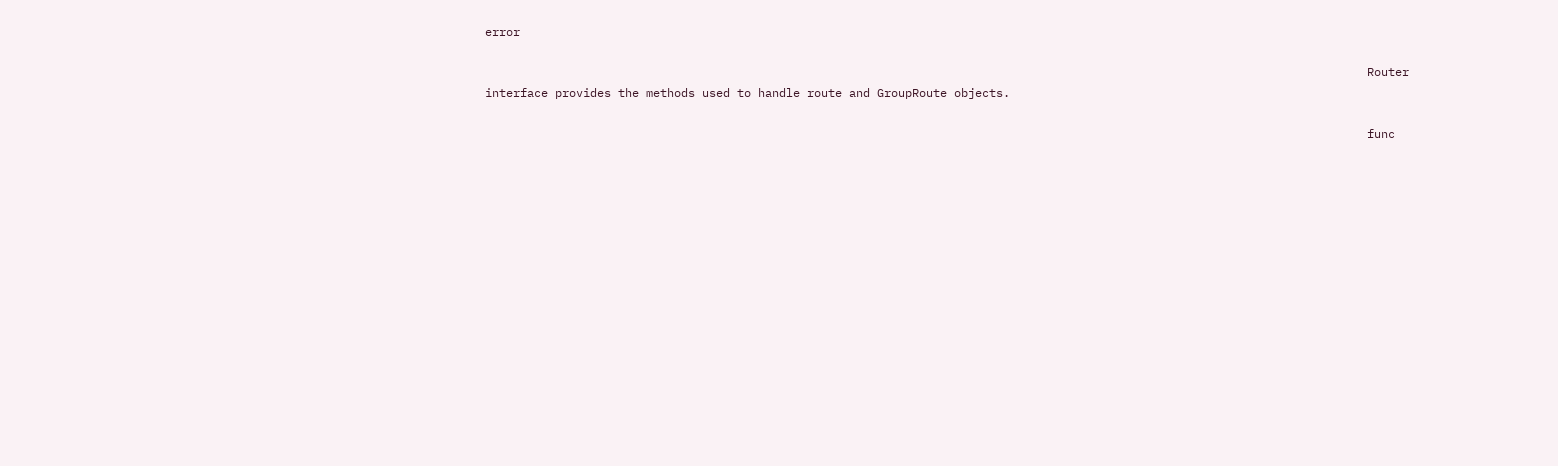error

                                                                                                                              Router interface provides the methods used to handle route and GroupRoute objects.

                                                                                                                              func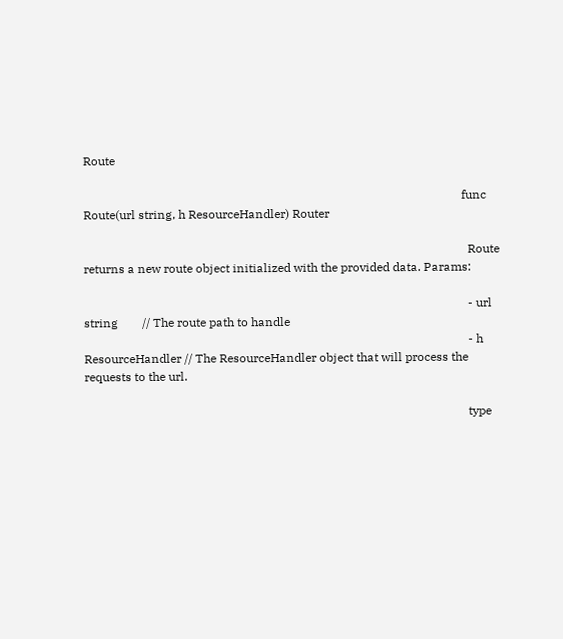Route

                                                                                                                              func Route(url string, h ResourceHandler) Router

                                                                                                                                Route returns a new route object initialized with the provided data. Params:

                                                                                                                                - url string        // The route path to handle
                                                                                                                                - h ResourceHandler // The ResourceHandler object that will process the requests to the url.

                                                                                                                                type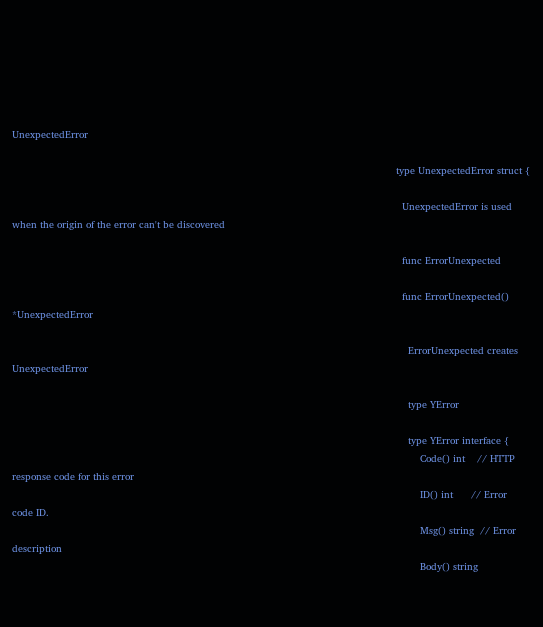UnexpectedError

                                                                                                                                type UnexpectedError struct {

                                                                                                                                  UnexpectedError is used when the origin of the error can't be discovered

                                                                                                                                  func ErrorUnexpected

                                                                                                                                  func ErrorUnexpected() *UnexpectedError

                                                                                                                                    ErrorUnexpected creates UnexpectedError

                                                                                                                                    type YError

                                                                                                                                    type YError interface {
                                                                                                                                        Code() int    // HTTP response code for this error
                                                                                                                                        ID() int      // Error code ID.
                                                                                                                                        Msg() string  // Error description
                                                                                                                                        Body() string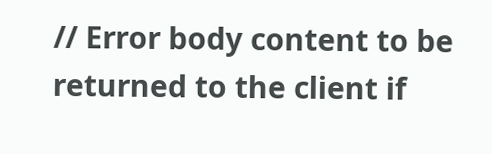// Error body content to be returned to the client if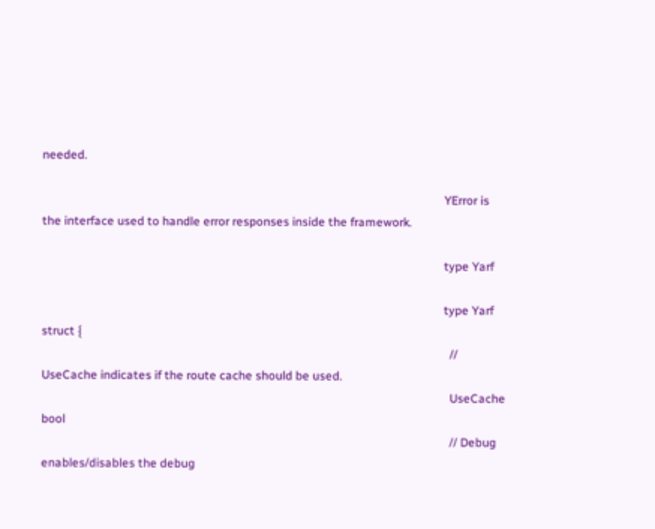needed.

                                                                                                                                      YError is the interface used to handle error responses inside the framework.

                                                                                                                                      type Yarf

                                                                                                                                      type Yarf struct {
                                                                                                                                        // UseCache indicates if the route cache should be used.
                                                                                                                                        UseCache bool
                                                                                                                                        // Debug enables/disables the debug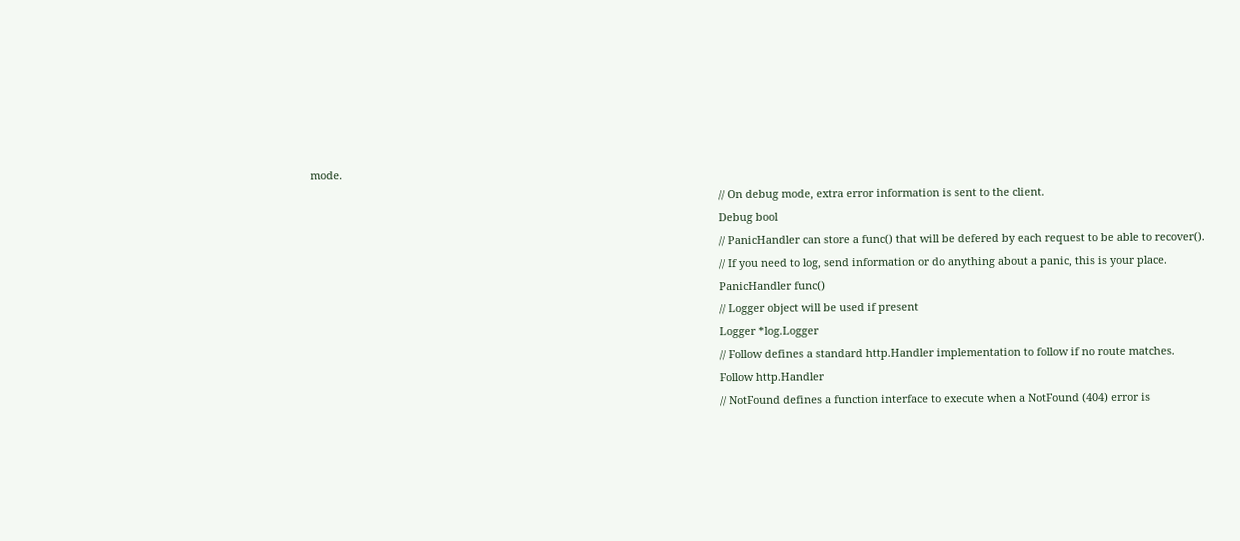mode.
                                                                                                                                        // On debug mode, extra error information is sent to the client.
                                                                                                                                        Debug bool
                                                                                                                                        // PanicHandler can store a func() that will be defered by each request to be able to recover().
                                                                                                                                        // If you need to log, send information or do anything about a panic, this is your place.
                                                                                                                                        PanicHandler func()
                                                                                                                                        // Logger object will be used if present
                                                                                                                                        Logger *log.Logger
                                                                                                                                        // Follow defines a standard http.Handler implementation to follow if no route matches.
                                                                                                                                        Follow http.Handler
                                                                                                                                        // NotFound defines a function interface to execute when a NotFound (404) error is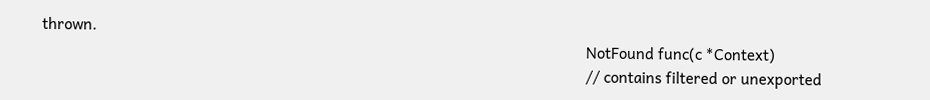thrown.
                                                                                                                                        NotFound func(c *Context)
                                                                                                                                        // contains filtered or unexported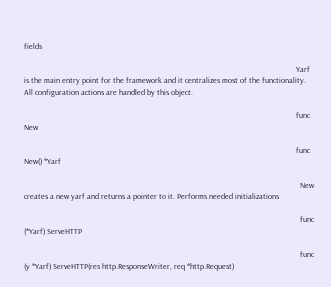fields

                                                                                                                                        Yarf is the main entry point for the framework and it centralizes most of the functionality. All configuration actions are handled by this object.

                                                                                                                                        func New

                                                                                                                                        func New() *Yarf

                                                                                                                                          New creates a new yarf and returns a pointer to it. Performs needed initializations

                                                                                                                                          func (*Yarf) ServeHTTP

                                                                                                                                          func (y *Yarf) ServeHTTP(res http.ResponseWriter, req *http.Request)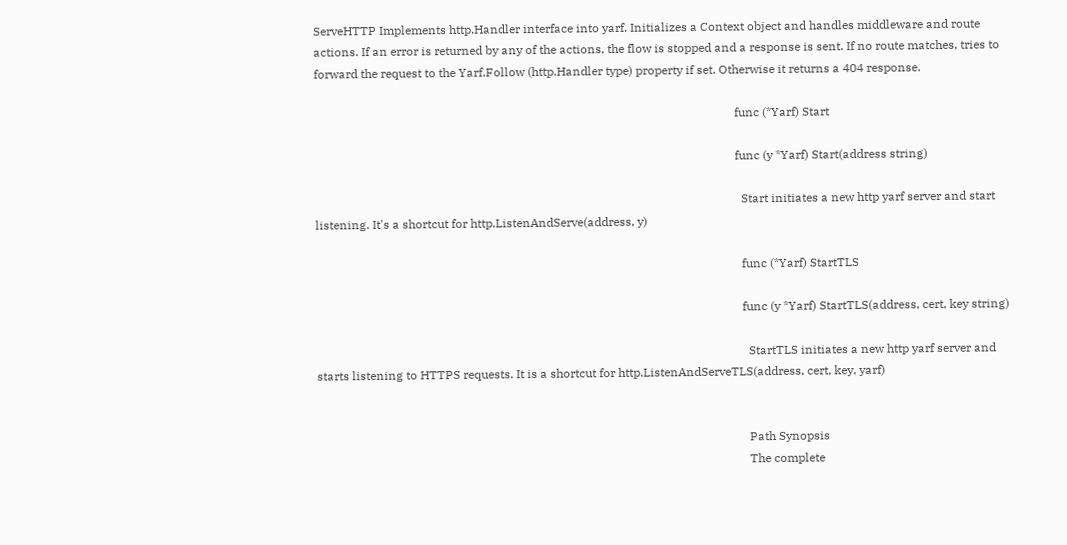ServeHTTP Implements http.Handler interface into yarf. Initializes a Context object and handles middleware and route actions. If an error is returned by any of the actions, the flow is stopped and a response is sent. If no route matches, tries to forward the request to the Yarf.Follow (http.Handler type) property if set. Otherwise it returns a 404 response.

                                                                                                                                            func (*Yarf) Start

                                                                                                                                            func (y *Yarf) Start(address string)

                                                                                                                                              Start initiates a new http yarf server and start listening. It's a shortcut for http.ListenAndServe(address, y)

                                                                                                                                              func (*Yarf) StartTLS

                                                                                                                                              func (y *Yarf) StartTLS(address, cert, key string)

                                                                                                                                                StartTLS initiates a new http yarf server and starts listening to HTTPS requests. It is a shortcut for http.ListenAndServeTLS(address, cert, key, yarf)


                                                                                                                                                Path Synopsis
                                                                                                                                                The complete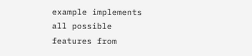example implements all possible features from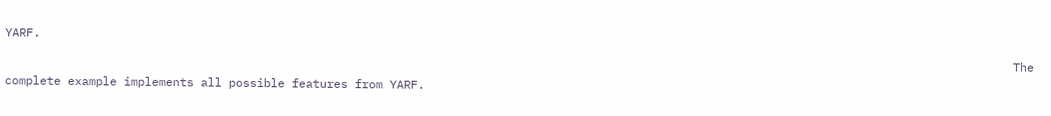YARF.
                                                                                                                                                The complete example implements all possible features from YARF.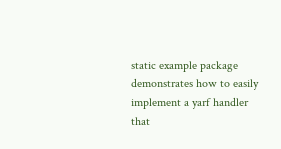static example package demonstrates how to easily implement a yarf handler that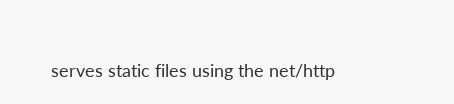serves static files using the net/http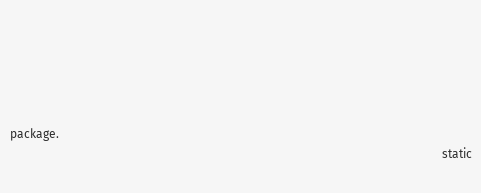package.
                                                                                                                                                static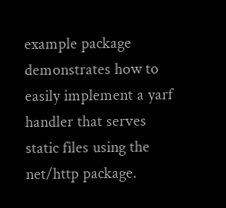example package demonstrates how to easily implement a yarf handler that serves static files using the net/http package.